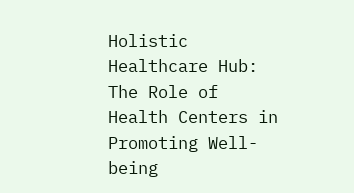Holistic Healthcare Hub: The Role of Health Centers in Promoting Well-being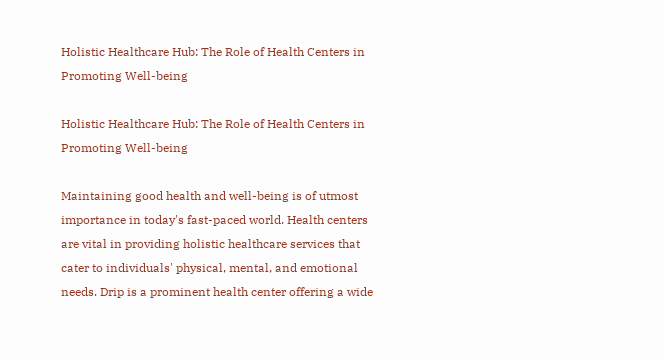Holistic Healthcare Hub: The Role of Health Centers in Promoting Well-being

Holistic Healthcare Hub: The Role of Health Centers in Promoting Well-being

Maintaining good health and well-being is of utmost importance in today's fast-paced world. Health centers are vital in providing holistic healthcare services that cater to individuals' physical, mental, and emotional needs. Drip is a prominent health center offering a wide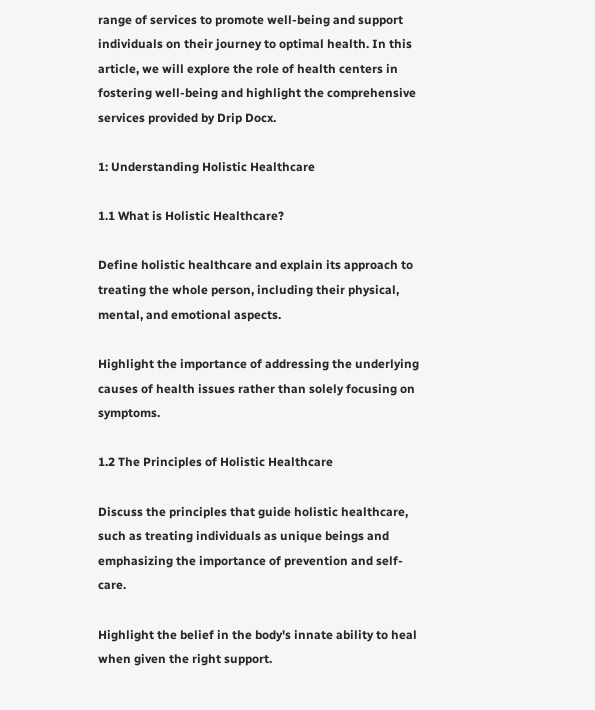range of services to promote well-being and support individuals on their journey to optimal health. In this article, we will explore the role of health centers in fostering well-being and highlight the comprehensive services provided by Drip Docx.

1: Understanding Holistic Healthcare

1.1 What is Holistic Healthcare?

Define holistic healthcare and explain its approach to treating the whole person, including their physical, mental, and emotional aspects.

Highlight the importance of addressing the underlying causes of health issues rather than solely focusing on symptoms.

1.2 The Principles of Holistic Healthcare

Discuss the principles that guide holistic healthcare, such as treating individuals as unique beings and emphasizing the importance of prevention and self-care.

Highlight the belief in the body's innate ability to heal when given the right support.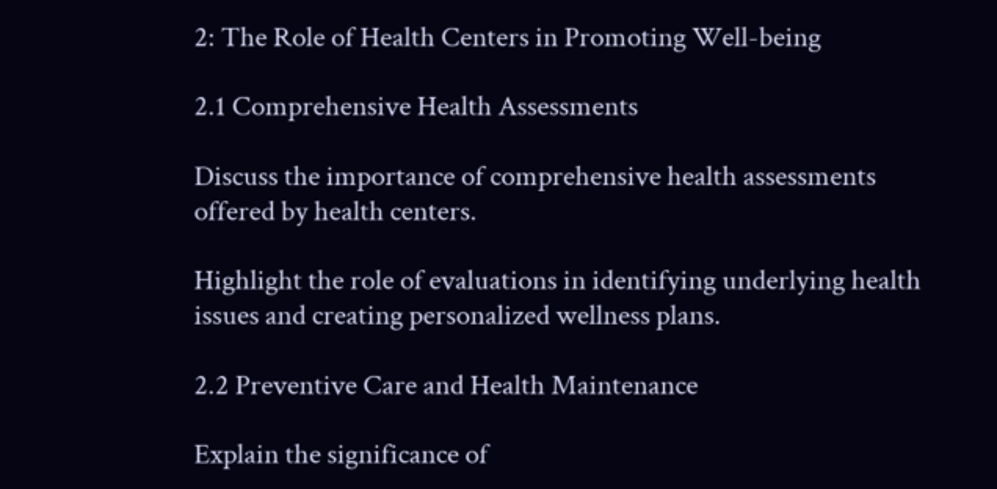2: The Role of Health Centers in Promoting Well-being

2.1 Comprehensive Health Assessments

Discuss the importance of comprehensive health assessments offered by health centers.

Highlight the role of evaluations in identifying underlying health issues and creating personalized wellness plans.

2.2 Preventive Care and Health Maintenance

Explain the significance of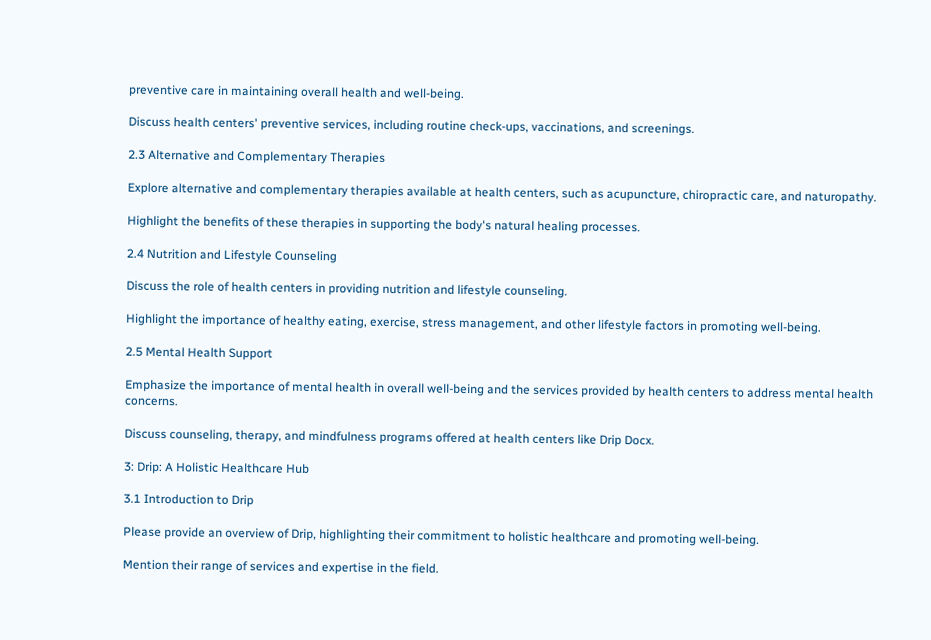preventive care in maintaining overall health and well-being.

Discuss health centers' preventive services, including routine check-ups, vaccinations, and screenings.

2.3 Alternative and Complementary Therapies

Explore alternative and complementary therapies available at health centers, such as acupuncture, chiropractic care, and naturopathy.

Highlight the benefits of these therapies in supporting the body's natural healing processes.

2.4 Nutrition and Lifestyle Counseling

Discuss the role of health centers in providing nutrition and lifestyle counseling.

Highlight the importance of healthy eating, exercise, stress management, and other lifestyle factors in promoting well-being.

2.5 Mental Health Support

Emphasize the importance of mental health in overall well-being and the services provided by health centers to address mental health concerns.

Discuss counseling, therapy, and mindfulness programs offered at health centers like Drip Docx.

3: Drip: A Holistic Healthcare Hub

3.1 Introduction to Drip

Please provide an overview of Drip, highlighting their commitment to holistic healthcare and promoting well-being.

Mention their range of services and expertise in the field.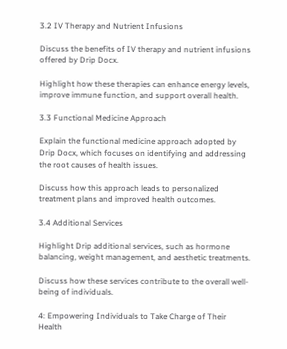3.2 IV Therapy and Nutrient Infusions

Discuss the benefits of IV therapy and nutrient infusions offered by Drip Docx.

Highlight how these therapies can enhance energy levels, improve immune function, and support overall health.

3.3 Functional Medicine Approach

Explain the functional medicine approach adopted by Drip Docx, which focuses on identifying and addressing the root causes of health issues.

Discuss how this approach leads to personalized treatment plans and improved health outcomes.

3.4 Additional Services

Highlight Drip additional services, such as hormone balancing, weight management, and aesthetic treatments.

Discuss how these services contribute to the overall well-being of individuals.

4: Empowering Individuals to Take Charge of Their Health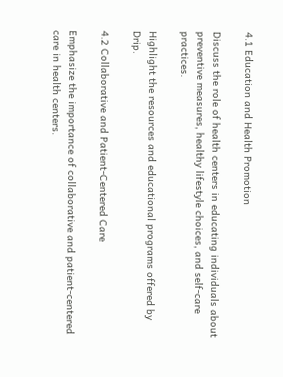4.1 Education and Health Promotion

Discuss the role of health centers in educating individuals about preventive measures, healthy lifestyle choices, and self-care practices.

Highlight the resources and educational programs offered by Drip.

4.2 Collaborative and Patient-Centered Care

Emphasize the importance of collaborative and patient-centered care in health centers.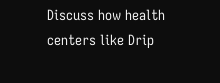Discuss how health centers like Drip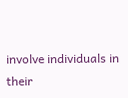involve individuals in their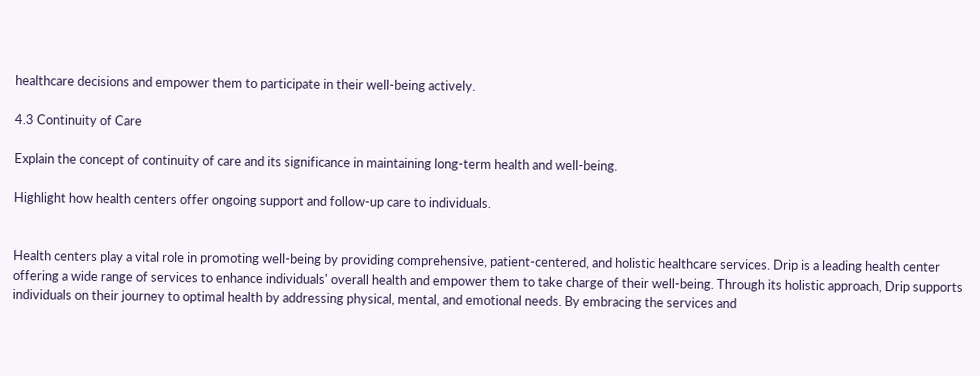healthcare decisions and empower them to participate in their well-being actively.

4.3 Continuity of Care

Explain the concept of continuity of care and its significance in maintaining long-term health and well-being.

Highlight how health centers offer ongoing support and follow-up care to individuals.


Health centers play a vital role in promoting well-being by providing comprehensive, patient-centered, and holistic healthcare services. Drip is a leading health center offering a wide range of services to enhance individuals' overall health and empower them to take charge of their well-being. Through its holistic approach, Drip supports individuals on their journey to optimal health by addressing physical, mental, and emotional needs. By embracing the services and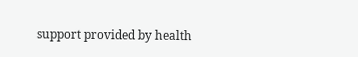support provided by health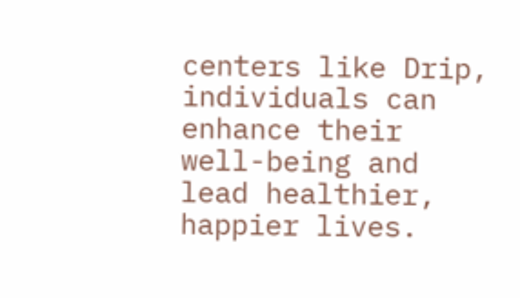centers like Drip, individuals can enhance their well-being and lead healthier, happier lives.